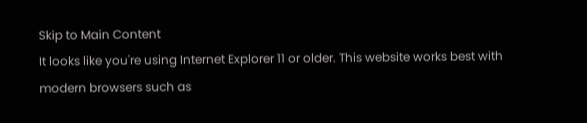Skip to Main Content
It looks like you're using Internet Explorer 11 or older. This website works best with modern browsers such as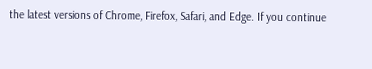the latest versions of Chrome, Firefox, Safari, and Edge. If you continue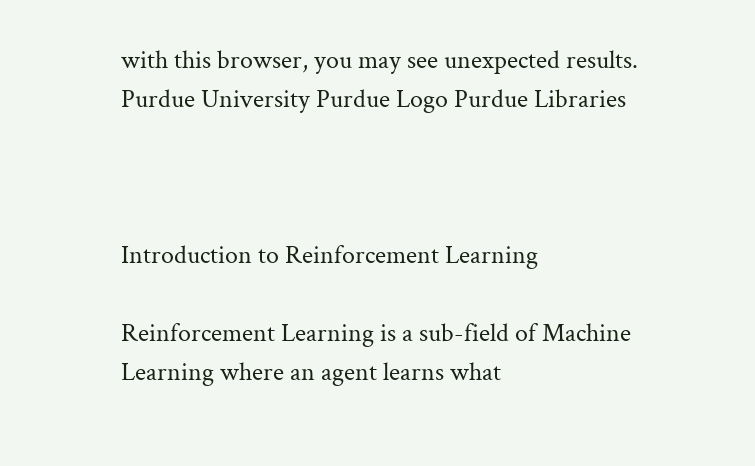with this browser, you may see unexpected results.
Purdue University Purdue Logo Purdue Libraries



Introduction to Reinforcement Learning

Reinforcement Learning is a sub-field of Machine Learning where an agent learns what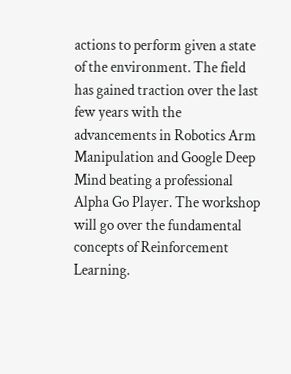actions to perform given a state of the environment. The field has gained traction over the last few years with the advancements in Robotics Arm Manipulation and Google Deep Mind beating a professional Alpha Go Player. The workshop will go over the fundamental concepts of Reinforcement Learning.